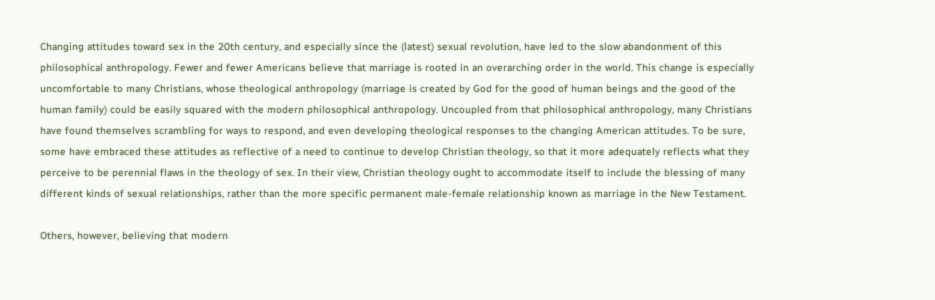Changing attitudes toward sex in the 20th century, and especially since the (latest) sexual revolution, have led to the slow abandonment of this philosophical anthropology. Fewer and fewer Americans believe that marriage is rooted in an overarching order in the world. This change is especially uncomfortable to many Christians, whose theological anthropology (marriage is created by God for the good of human beings and the good of the human family) could be easily squared with the modern philosophical anthropology. Uncoupled from that philosophical anthropology, many Christians have found themselves scrambling for ways to respond, and even developing theological responses to the changing American attitudes. To be sure, some have embraced these attitudes as reflective of a need to continue to develop Christian theology, so that it more adequately reflects what they perceive to be perennial flaws in the theology of sex. In their view, Christian theology ought to accommodate itself to include the blessing of many different kinds of sexual relationships, rather than the more specific permanent male-female relationship known as marriage in the New Testament.

Others, however, believing that modern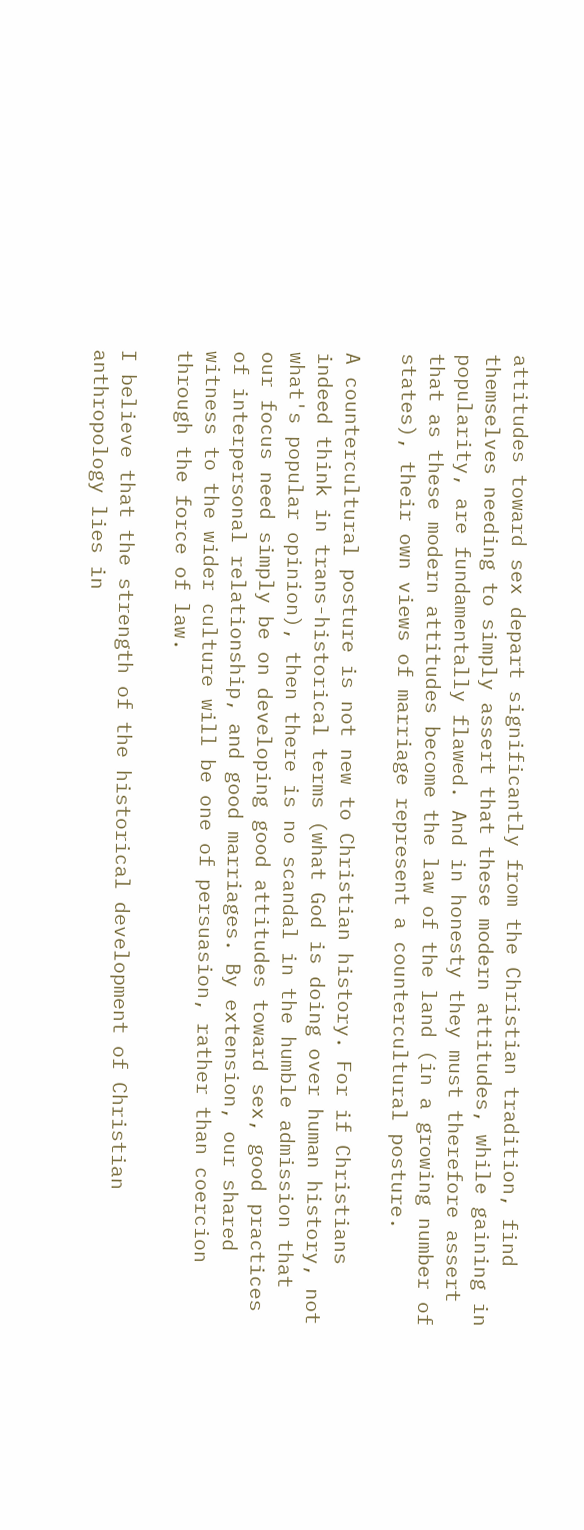attitudes toward sex depart significantly from the Christian tradition, find themselves needing to simply assert that these modern attitudes, while gaining in popularity, are fundamentally flawed. And in honesty they must therefore assert that as these modern attitudes become the law of the land (in a growing number of states), their own views of marriage represent a countercultural posture.

A countercultural posture is not new to Christian history. For if Christians indeed think in trans-historical terms (what God is doing over human history, not what's popular opinion), then there is no scandal in the humble admission that our focus need simply be on developing good attitudes toward sex, good practices of interpersonal relationship, and good marriages. By extension, our shared witness to the wider culture will be one of persuasion, rather than coercion through the force of law.

I believe that the strength of the historical development of Christian anthropology lies in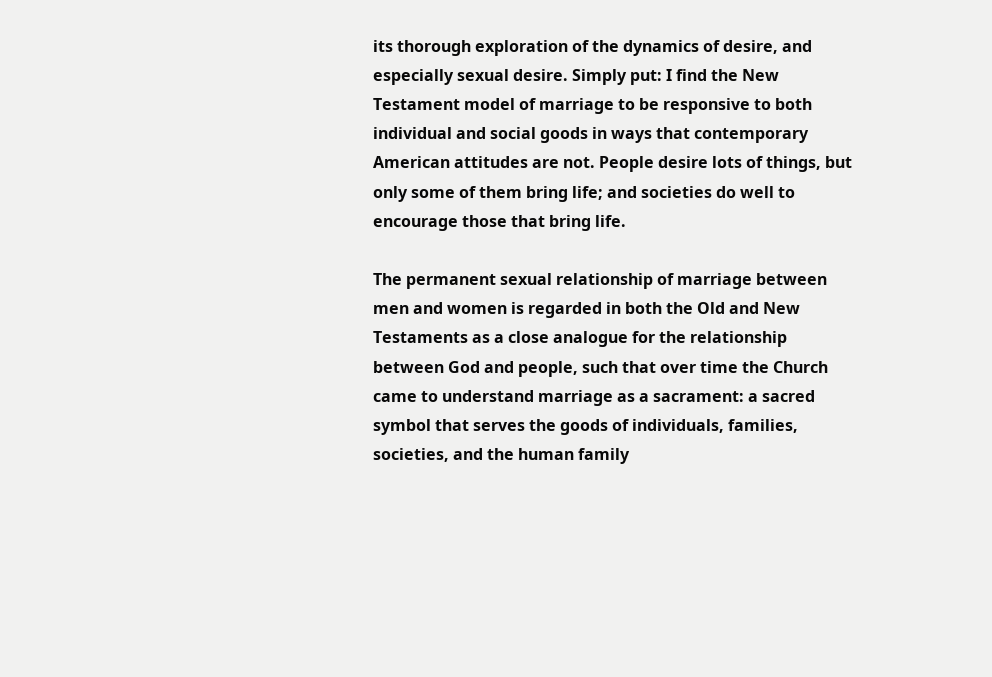its thorough exploration of the dynamics of desire, and especially sexual desire. Simply put: I find the New Testament model of marriage to be responsive to both individual and social goods in ways that contemporary American attitudes are not. People desire lots of things, but only some of them bring life; and societies do well to encourage those that bring life.

The permanent sexual relationship of marriage between men and women is regarded in both the Old and New Testaments as a close analogue for the relationship between God and people, such that over time the Church came to understand marriage as a sacrament: a sacred symbol that serves the goods of individuals, families, societies, and the human family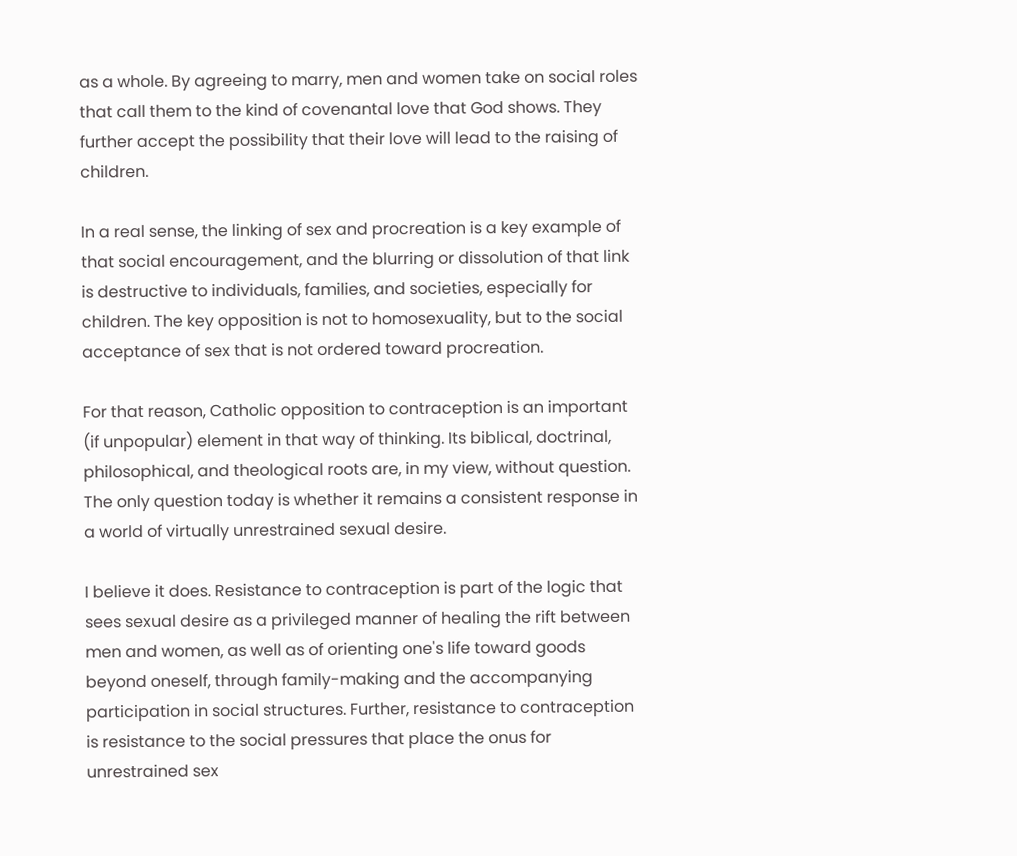as a whole. By agreeing to marry, men and women take on social roles that call them to the kind of covenantal love that God shows. They further accept the possibility that their love will lead to the raising of children.

In a real sense, the linking of sex and procreation is a key example of that social encouragement, and the blurring or dissolution of that link is destructive to individuals, families, and societies, especially for children. The key opposition is not to homosexuality, but to the social acceptance of sex that is not ordered toward procreation.

For that reason, Catholic opposition to contraception is an important (if unpopular) element in that way of thinking. Its biblical, doctrinal, philosophical, and theological roots are, in my view, without question. The only question today is whether it remains a consistent response in a world of virtually unrestrained sexual desire.

I believe it does. Resistance to contraception is part of the logic that sees sexual desire as a privileged manner of healing the rift between men and women, as well as of orienting one's life toward goods beyond oneself, through family-making and the accompanying participation in social structures. Further, resistance to contraception is resistance to the social pressures that place the onus for unrestrained sex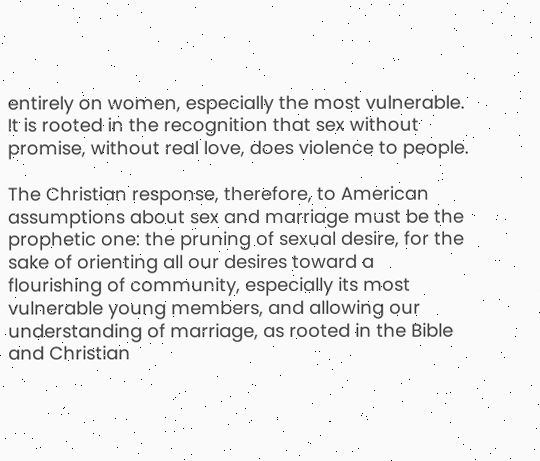entirely on women, especially the most vulnerable. It is rooted in the recognition that sex without promise, without real love, does violence to people.

The Christian response, therefore, to American assumptions about sex and marriage must be the prophetic one: the pruning of sexual desire, for the sake of orienting all our desires toward a flourishing of community, especially its most vulnerable young members, and allowing our understanding of marriage, as rooted in the Bible and Christian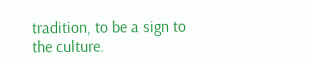tradition, to be a sign to the culture.